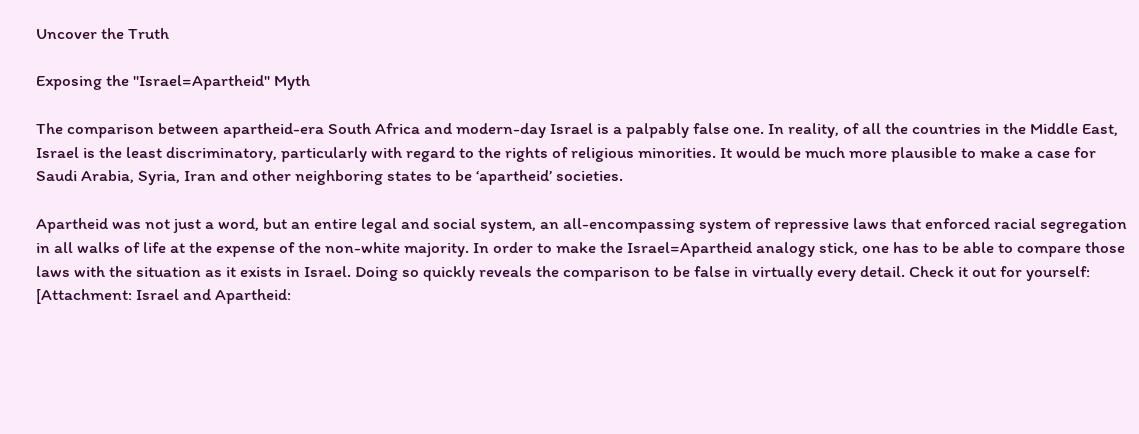Uncover the Truth

Exposing the "Israel=Apartheid" Myth

The comparison between apartheid-era South Africa and modern-day Israel is a palpably false one. In reality, of all the countries in the Middle East, Israel is the least discriminatory, particularly with regard to the rights of religious minorities. It would be much more plausible to make a case for Saudi Arabia, Syria, Iran and other neighboring states to be ‘apartheid’ societies.

Apartheid was not just a word, but an entire legal and social system, an all-encompassing system of repressive laws that enforced racial segregation in all walks of life at the expense of the non-white majority. In order to make the Israel=Apartheid analogy stick, one has to be able to compare those laws with the situation as it exists in Israel. Doing so quickly reveals the comparison to be false in virtually every detail. Check it out for yourself: [Attachment: Israel and Apartheid: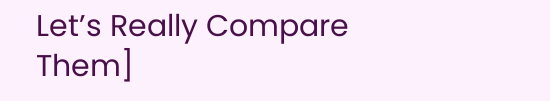Let’s Really Compare Them]